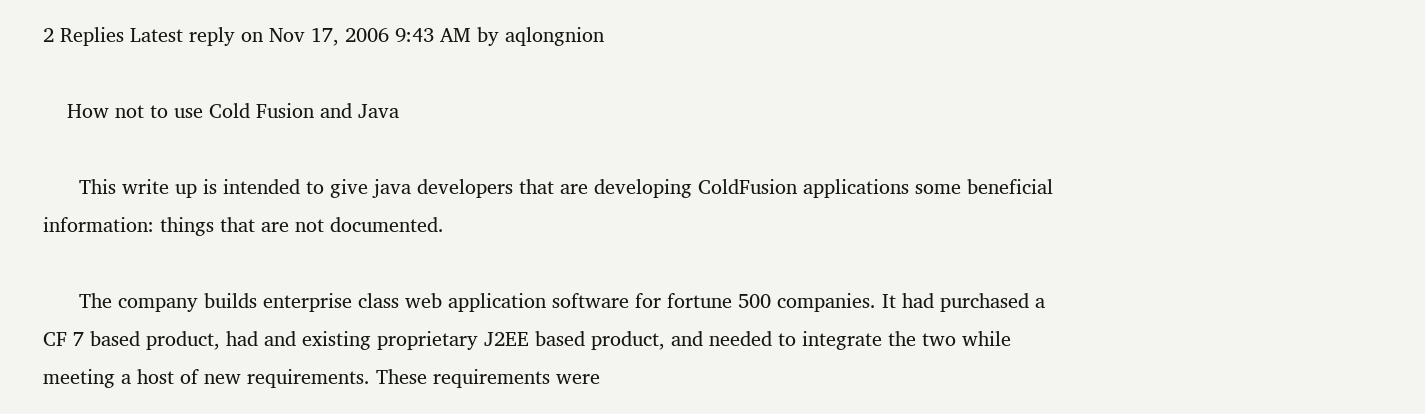2 Replies Latest reply on Nov 17, 2006 9:43 AM by aqlongnion

    How not to use Cold Fusion and Java

      This write up is intended to give java developers that are developing ColdFusion applications some beneficial information: things that are not documented.

      The company builds enterprise class web application software for fortune 500 companies. It had purchased a CF 7 based product, had and existing proprietary J2EE based product, and needed to integrate the two while meeting a host of new requirements. These requirements were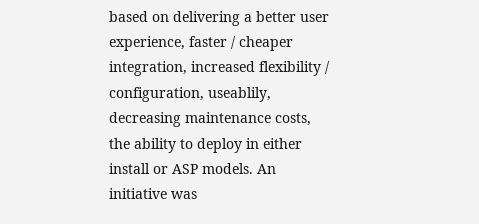based on delivering a better user experience, faster / cheaper integration, increased flexibility / configuration, useablily, decreasing maintenance costs, the ability to deploy in either install or ASP models. An initiative was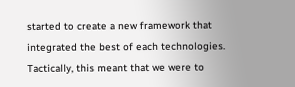started to create a new framework that integrated the best of each technologies. Tactically, this meant that we were to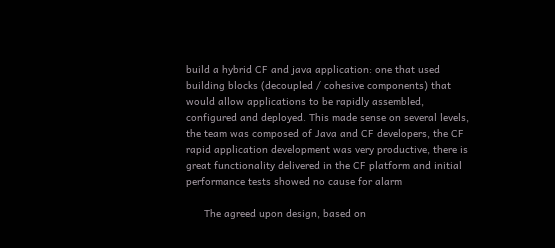build a hybrid CF and java application: one that used building blocks (decoupled / cohesive components) that would allow applications to be rapidly assembled, configured and deployed. This made sense on several levels, the team was composed of Java and CF developers, the CF rapid application development was very productive, there is great functionality delivered in the CF platform and initial performance tests showed no cause for alarm

      The agreed upon design, based on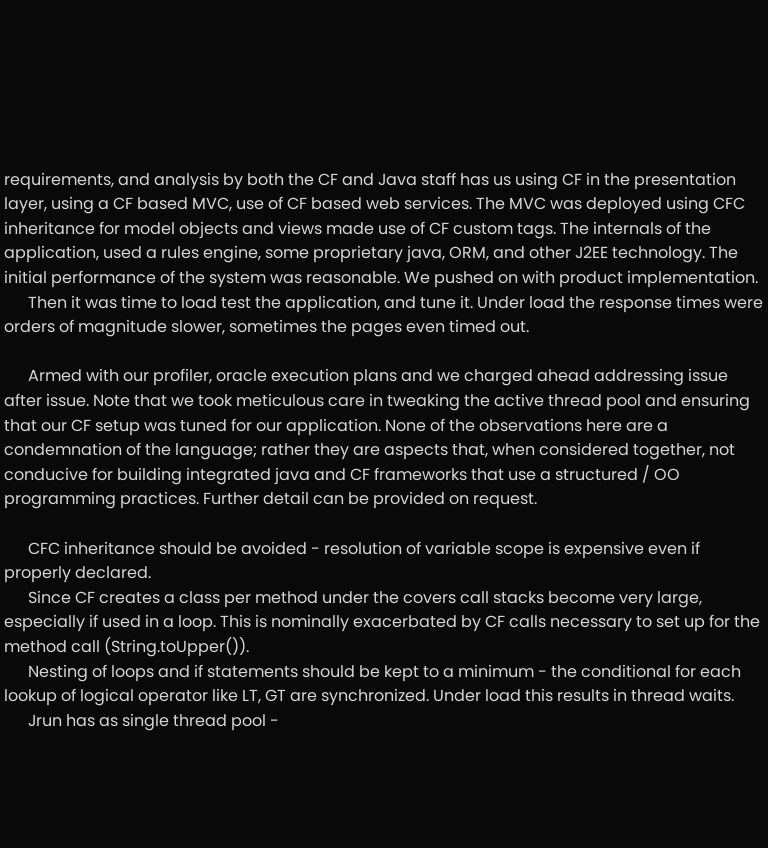requirements, and analysis by both the CF and Java staff has us using CF in the presentation layer, using a CF based MVC, use of CF based web services. The MVC was deployed using CFC inheritance for model objects and views made use of CF custom tags. The internals of the application, used a rules engine, some proprietary java, ORM, and other J2EE technology. The initial performance of the system was reasonable. We pushed on with product implementation.
      Then it was time to load test the application, and tune it. Under load the response times were orders of magnitude slower, sometimes the pages even timed out.

      Armed with our profiler, oracle execution plans and we charged ahead addressing issue after issue. Note that we took meticulous care in tweaking the active thread pool and ensuring that our CF setup was tuned for our application. None of the observations here are a condemnation of the language; rather they are aspects that, when considered together, not conducive for building integrated java and CF frameworks that use a structured / OO programming practices. Further detail can be provided on request.

      CFC inheritance should be avoided - resolution of variable scope is expensive even if properly declared.
      Since CF creates a class per method under the covers call stacks become very large, especially if used in a loop. This is nominally exacerbated by CF calls necessary to set up for the method call (String.toUpper()).
      Nesting of loops and if statements should be kept to a minimum - the conditional for each lookup of logical operator like LT, GT are synchronized. Under load this results in thread waits.
      Jrun has as single thread pool -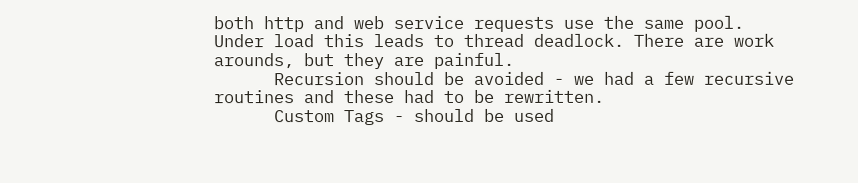both http and web service requests use the same pool. Under load this leads to thread deadlock. There are work arounds, but they are painful.
      Recursion should be avoided - we had a few recursive routines and these had to be rewritten.
      Custom Tags - should be used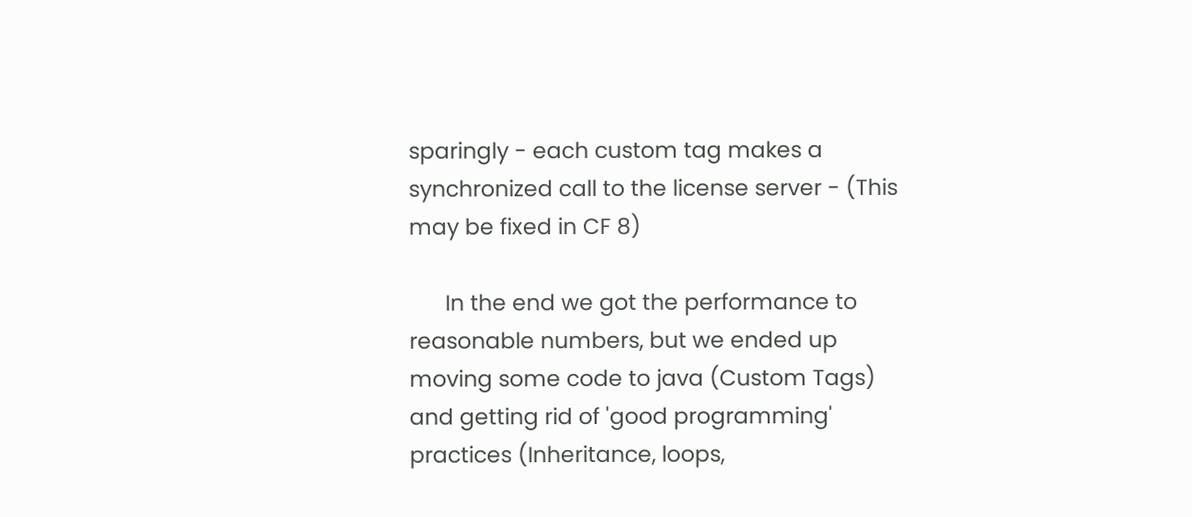sparingly - each custom tag makes a synchronized call to the license server - (This may be fixed in CF 8)

      In the end we got the performance to reasonable numbers, but we ended up moving some code to java (Custom Tags) and getting rid of 'good programming' practices (Inheritance, loops,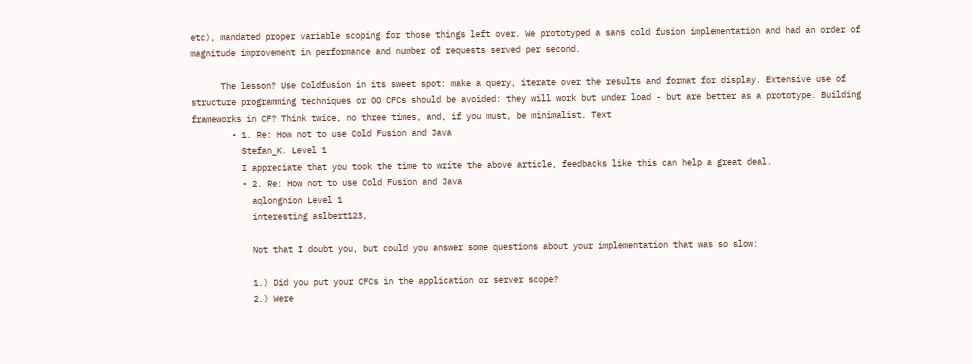etc), mandated proper variable scoping for those things left over. We prototyped a sans cold fusion implementation and had an order of magnitude improvement in performance and number of requests served per second.

      The lesson? Use Coldfusion in its sweet spot: make a query, iterate over the results and format for display. Extensive use of structure programming techniques or OO CFCs should be avoided: they will work but under load - but are better as a prototype. Building frameworks in CF? Think twice, no three times, and, if you must, be minimalist. Text
        • 1. Re: How not to use Cold Fusion and Java
          Stefan_K. Level 1
          I appreciate that you took the time to write the above article, feedbacks like this can help a great deal.
          • 2. Re: How not to use Cold Fusion and Java
            aqlongnion Level 1
            interesting aslbert123,

            Not that I doubt you, but could you answer some questions about your implementation that was so slow:

            1.) Did you put your CFCs in the application or server scope?
            2.) Were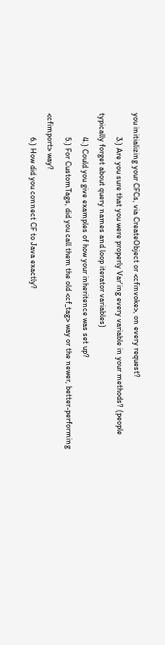you initializing your CFCs, via CreateObject or <cfinvoke>, on every request?
            3.) Are you sure that you were properly Var'ing every variable in your methods? (people typically forget about query names and loop iterator variables)
            4.) Could you give examples of how your inheritence was set up?
            5.) For CustomTags, did you call them the old <cf_tag> way or the newer, better-performing <cfimport> way?
            6.) How did you connect CF to Java exactly?